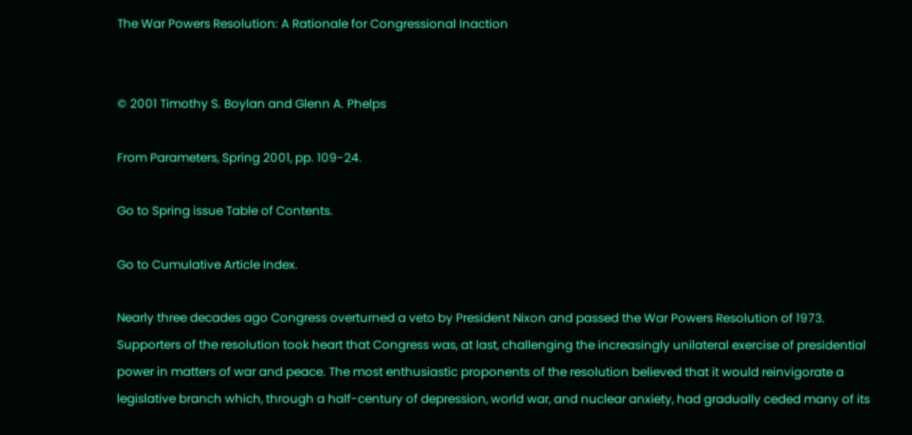The War Powers Resolution: A Rationale for Congressional Inaction


© 2001 Timothy S. Boylan and Glenn A. Phelps

From Parameters, Spring 2001, pp. 109-24.

Go to Spring issue Table of Contents.

Go to Cumulative Article Index.

Nearly three decades ago Congress overturned a veto by President Nixon and passed the War Powers Resolution of 1973. Supporters of the resolution took heart that Congress was, at last, challenging the increasingly unilateral exercise of presidential power in matters of war and peace. The most enthusiastic proponents of the resolution believed that it would reinvigorate a legislative branch which, through a half-century of depression, world war, and nuclear anxiety, had gradually ceded many of its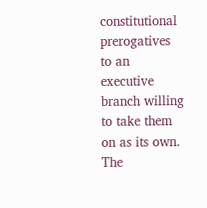constitutional prerogatives to an executive branch willing to take them on as its own. The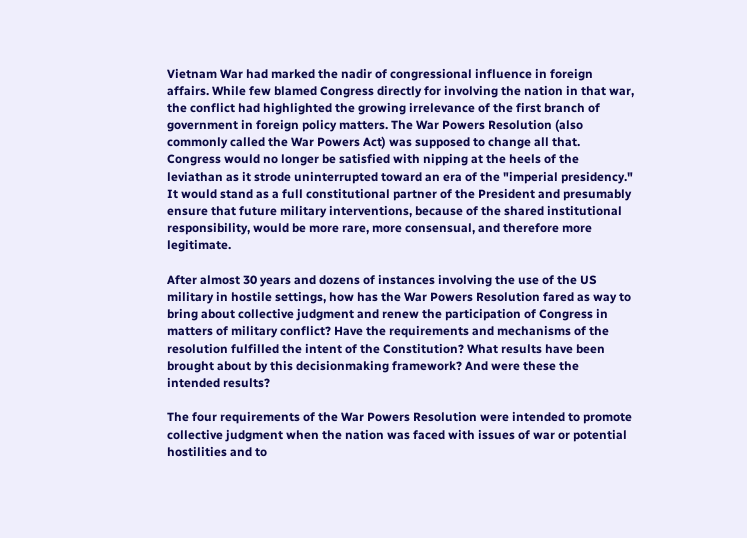Vietnam War had marked the nadir of congressional influence in foreign affairs. While few blamed Congress directly for involving the nation in that war, the conflict had highlighted the growing irrelevance of the first branch of government in foreign policy matters. The War Powers Resolution (also commonly called the War Powers Act) was supposed to change all that. Congress would no longer be satisfied with nipping at the heels of the leviathan as it strode uninterrupted toward an era of the "imperial presidency." It would stand as a full constitutional partner of the President and presumably ensure that future military interventions, because of the shared institutional responsibility, would be more rare, more consensual, and therefore more legitimate.

After almost 30 years and dozens of instances involving the use of the US military in hostile settings, how has the War Powers Resolution fared as way to bring about collective judgment and renew the participation of Congress in matters of military conflict? Have the requirements and mechanisms of the resolution fulfilled the intent of the Constitution? What results have been brought about by this decisionmaking framework? And were these the intended results?

The four requirements of the War Powers Resolution were intended to promote collective judgment when the nation was faced with issues of war or potential hostilities and to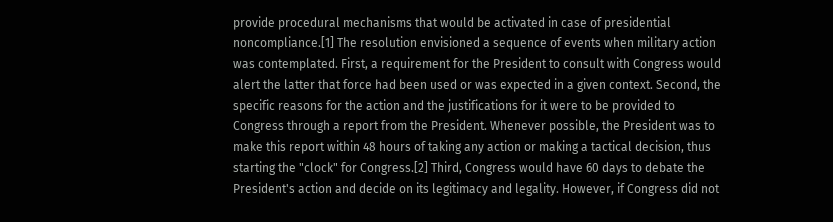provide procedural mechanisms that would be activated in case of presidential noncompliance.[1] The resolution envisioned a sequence of events when military action was contemplated. First, a requirement for the President to consult with Congress would alert the latter that force had been used or was expected in a given context. Second, the specific reasons for the action and the justifications for it were to be provided to Congress through a report from the President. Whenever possible, the President was to make this report within 48 hours of taking any action or making a tactical decision, thus starting the "clock" for Congress.[2] Third, Congress would have 60 days to debate the President's action and decide on its legitimacy and legality. However, if Congress did not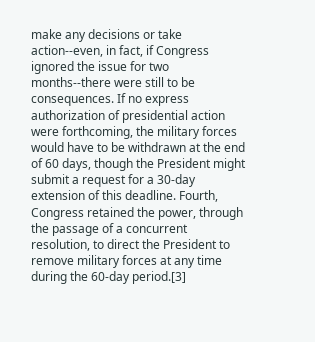make any decisions or take action--even, in fact, if Congress ignored the issue for two months--there were still to be consequences. If no express authorization of presidential action were forthcoming, the military forces would have to be withdrawn at the end of 60 days, though the President might submit a request for a 30-day extension of this deadline. Fourth, Congress retained the power, through the passage of a concurrent resolution, to direct the President to remove military forces at any time during the 60-day period.[3]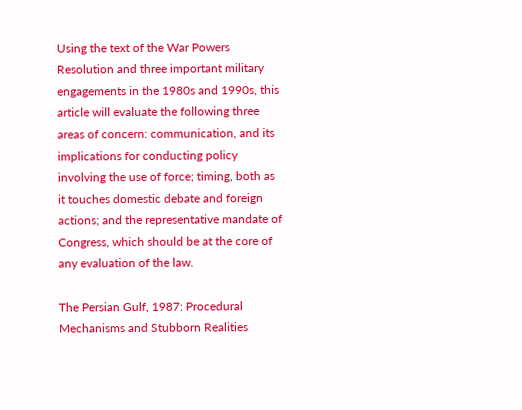Using the text of the War Powers Resolution and three important military engagements in the 1980s and 1990s, this article will evaluate the following three areas of concern: communication, and its implications for conducting policy involving the use of force; timing, both as it touches domestic debate and foreign actions; and the representative mandate of Congress, which should be at the core of any evaluation of the law.

The Persian Gulf, 1987: Procedural Mechanisms and Stubborn Realities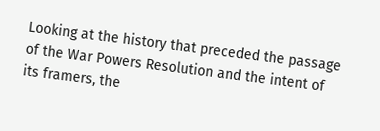Looking at the history that preceded the passage of the War Powers Resolution and the intent of its framers, the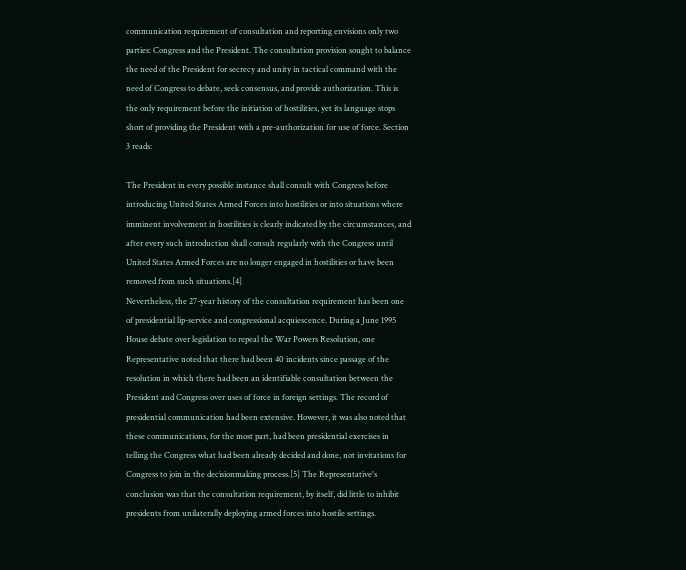communication requirement of consultation and reporting envisions only two parties: Congress and the President. The consultation provision sought to balance the need of the President for secrecy and unity in tactical command with the need of Congress to debate, seek consensus, and provide authorization. This is the only requirement before the initiation of hostilities, yet its language stops short of providing the President with a pre-authorization for use of force. Section 3 reads:

The President in every possible instance shall consult with Congress before introducing United States Armed Forces into hostilities or into situations where imminent involvement in hostilities is clearly indicated by the circumstances, and after every such introduction shall consult regularly with the Congress until United States Armed Forces are no longer engaged in hostilities or have been removed from such situations.[4]
Nevertheless, the 27-year history of the consultation requirement has been one of presidential lip-service and congressional acquiescence. During a June 1995 House debate over legislation to repeal the War Powers Resolution, one Representative noted that there had been 40 incidents since passage of the resolution in which there had been an identifiable consultation between the President and Congress over uses of force in foreign settings. The record of presidential communication had been extensive. However, it was also noted that these communications, for the most part, had been presidential exercises in telling the Congress what had been already decided and done, not invitations for Congress to join in the decisionmaking process.[5] The Representative's conclusion was that the consultation requirement, by itself, did little to inhibit presidents from unilaterally deploying armed forces into hostile settings.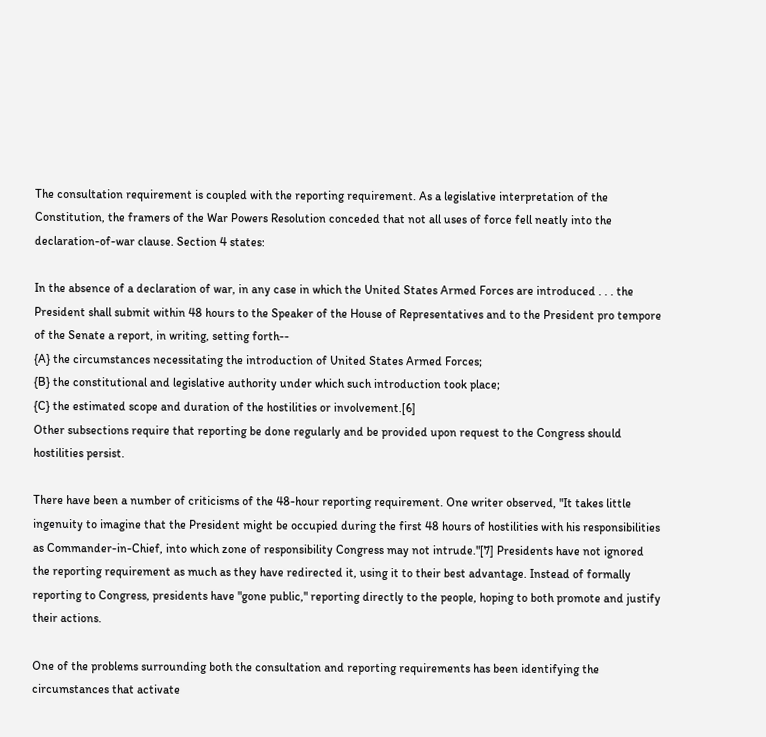The consultation requirement is coupled with the reporting requirement. As a legislative interpretation of the Constitution, the framers of the War Powers Resolution conceded that not all uses of force fell neatly into the declaration-of-war clause. Section 4 states:

In the absence of a declaration of war, in any case in which the United States Armed Forces are introduced . . . the President shall submit within 48 hours to the Speaker of the House of Representatives and to the President pro tempore of the Senate a report, in writing, setting forth--
{A} the circumstances necessitating the introduction of United States Armed Forces;
{B} the constitutional and legislative authority under which such introduction took place;
{C} the estimated scope and duration of the hostilities or involvement.[6]
Other subsections require that reporting be done regularly and be provided upon request to the Congress should hostilities persist.

There have been a number of criticisms of the 48-hour reporting requirement. One writer observed, "It takes little ingenuity to imagine that the President might be occupied during the first 48 hours of hostilities with his responsibilities as Commander-in-Chief, into which zone of responsibility Congress may not intrude."[7] Presidents have not ignored the reporting requirement as much as they have redirected it, using it to their best advantage. Instead of formally reporting to Congress, presidents have "gone public," reporting directly to the people, hoping to both promote and justify their actions.

One of the problems surrounding both the consultation and reporting requirements has been identifying the circumstances that activate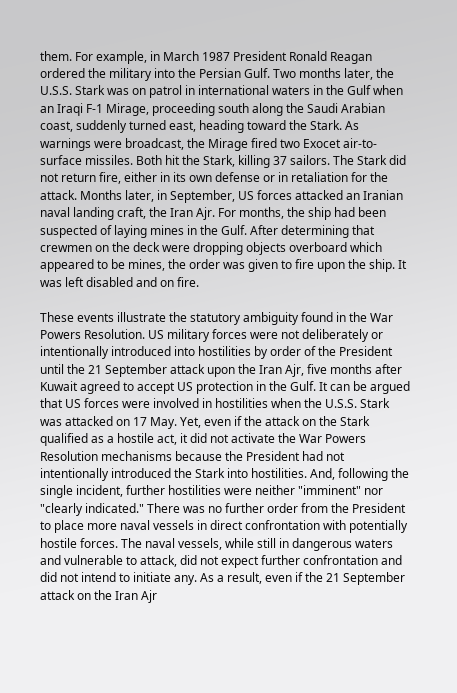them. For example, in March 1987 President Ronald Reagan ordered the military into the Persian Gulf. Two months later, the U.S.S. Stark was on patrol in international waters in the Gulf when an Iraqi F-1 Mirage, proceeding south along the Saudi Arabian coast, suddenly turned east, heading toward the Stark. As warnings were broadcast, the Mirage fired two Exocet air-to-surface missiles. Both hit the Stark, killing 37 sailors. The Stark did not return fire, either in its own defense or in retaliation for the attack. Months later, in September, US forces attacked an Iranian naval landing craft, the Iran Ajr. For months, the ship had been suspected of laying mines in the Gulf. After determining that crewmen on the deck were dropping objects overboard which appeared to be mines, the order was given to fire upon the ship. It was left disabled and on fire.

These events illustrate the statutory ambiguity found in the War Powers Resolution. US military forces were not deliberately or intentionally introduced into hostilities by order of the President until the 21 September attack upon the Iran Ajr, five months after Kuwait agreed to accept US protection in the Gulf. It can be argued that US forces were involved in hostilities when the U.S.S. Stark was attacked on 17 May. Yet, even if the attack on the Stark qualified as a hostile act, it did not activate the War Powers Resolution mechanisms because the President had not intentionally introduced the Stark into hostilities. And, following the single incident, further hostilities were neither "imminent" nor "clearly indicated." There was no further order from the President to place more naval vessels in direct confrontation with potentially hostile forces. The naval vessels, while still in dangerous waters and vulnerable to attack, did not expect further confrontation and did not intend to initiate any. As a result, even if the 21 September attack on the Iran Ajr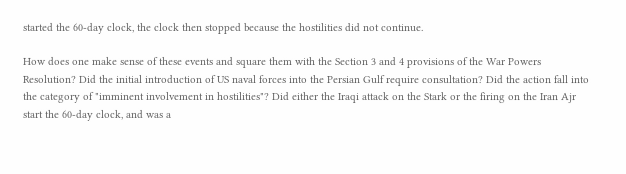started the 60-day clock, the clock then stopped because the hostilities did not continue.

How does one make sense of these events and square them with the Section 3 and 4 provisions of the War Powers Resolution? Did the initial introduction of US naval forces into the Persian Gulf require consultation? Did the action fall into the category of "imminent involvement in hostilities"? Did either the Iraqi attack on the Stark or the firing on the Iran Ajr start the 60-day clock, and was a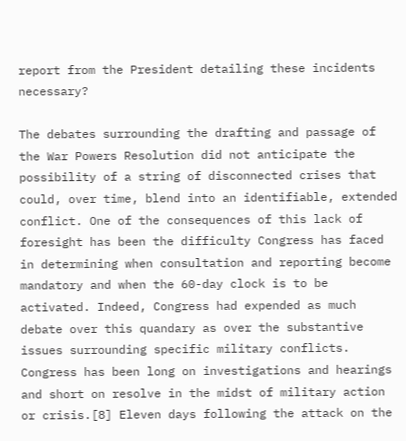report from the President detailing these incidents necessary?

The debates surrounding the drafting and passage of the War Powers Resolution did not anticipate the possibility of a string of disconnected crises that could, over time, blend into an identifiable, extended conflict. One of the consequences of this lack of foresight has been the difficulty Congress has faced in determining when consultation and reporting become mandatory and when the 60-day clock is to be activated. Indeed, Congress had expended as much debate over this quandary as over the substantive issues surrounding specific military conflicts. Congress has been long on investigations and hearings and short on resolve in the midst of military action or crisis.[8] Eleven days following the attack on the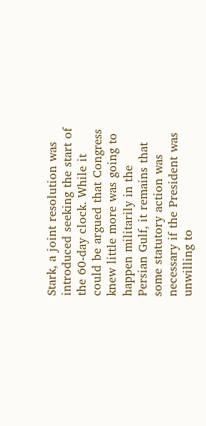Stark, a joint resolution was introduced seeking the start of the 60-day clock. While it could be argued that Congress knew little more was going to happen militarily in the Persian Gulf, it remains that some statutory action was necessary if the President was unwilling to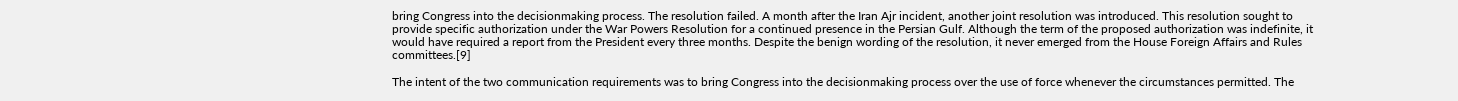bring Congress into the decisionmaking process. The resolution failed. A month after the Iran Ajr incident, another joint resolution was introduced. This resolution sought to provide specific authorization under the War Powers Resolution for a continued presence in the Persian Gulf. Although the term of the proposed authorization was indefinite, it would have required a report from the President every three months. Despite the benign wording of the resolution, it never emerged from the House Foreign Affairs and Rules committees.[9]

The intent of the two communication requirements was to bring Congress into the decisionmaking process over the use of force whenever the circumstances permitted. The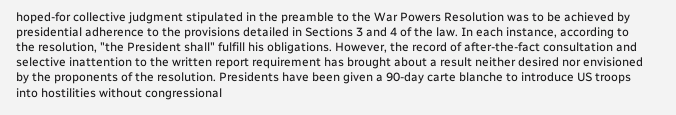hoped-for collective judgment stipulated in the preamble to the War Powers Resolution was to be achieved by presidential adherence to the provisions detailed in Sections 3 and 4 of the law. In each instance, according to the resolution, "the President shall" fulfill his obligations. However, the record of after-the-fact consultation and selective inattention to the written report requirement has brought about a result neither desired nor envisioned by the proponents of the resolution. Presidents have been given a 90-day carte blanche to introduce US troops into hostilities without congressional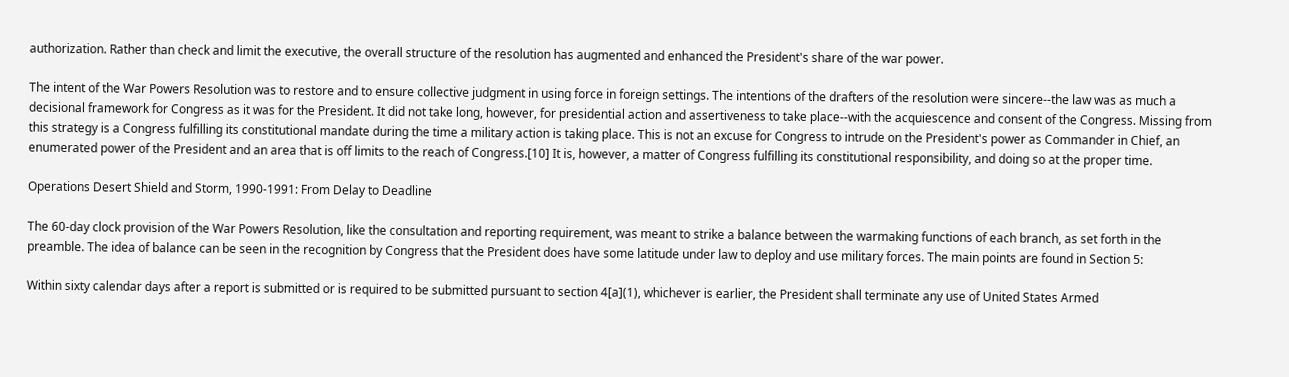authorization. Rather than check and limit the executive, the overall structure of the resolution has augmented and enhanced the President's share of the war power.

The intent of the War Powers Resolution was to restore and to ensure collective judgment in using force in foreign settings. The intentions of the drafters of the resolution were sincere--the law was as much a decisional framework for Congress as it was for the President. It did not take long, however, for presidential action and assertiveness to take place--with the acquiescence and consent of the Congress. Missing from this strategy is a Congress fulfilling its constitutional mandate during the time a military action is taking place. This is not an excuse for Congress to intrude on the President's power as Commander in Chief, an enumerated power of the President and an area that is off limits to the reach of Congress.[10] It is, however, a matter of Congress fulfilling its constitutional responsibility, and doing so at the proper time.

Operations Desert Shield and Storm, 1990-1991: From Delay to Deadline

The 60-day clock provision of the War Powers Resolution, like the consultation and reporting requirement, was meant to strike a balance between the warmaking functions of each branch, as set forth in the preamble. The idea of balance can be seen in the recognition by Congress that the President does have some latitude under law to deploy and use military forces. The main points are found in Section 5:

Within sixty calendar days after a report is submitted or is required to be submitted pursuant to section 4[a](1), whichever is earlier, the President shall terminate any use of United States Armed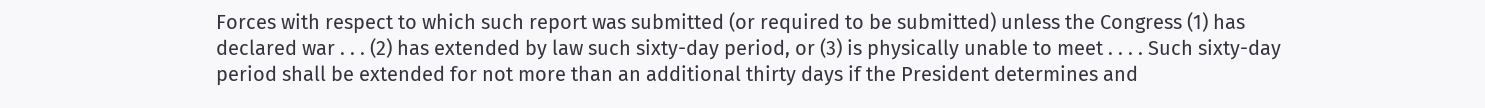Forces with respect to which such report was submitted (or required to be submitted) unless the Congress (1) has declared war . . . (2) has extended by law such sixty-day period, or (3) is physically unable to meet . . . . Such sixty-day period shall be extended for not more than an additional thirty days if the President determines and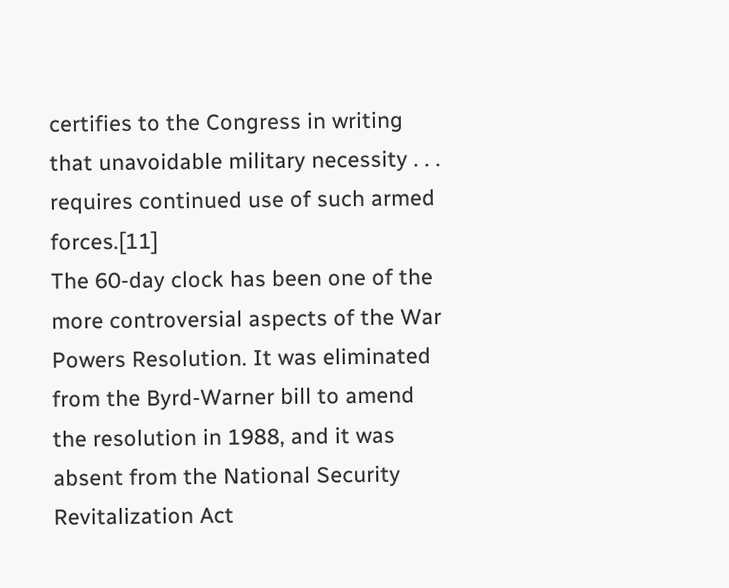certifies to the Congress in writing that unavoidable military necessity . . . requires continued use of such armed forces.[11]
The 60-day clock has been one of the more controversial aspects of the War Powers Resolution. It was eliminated from the Byrd-Warner bill to amend the resolution in 1988, and it was absent from the National Security Revitalization Act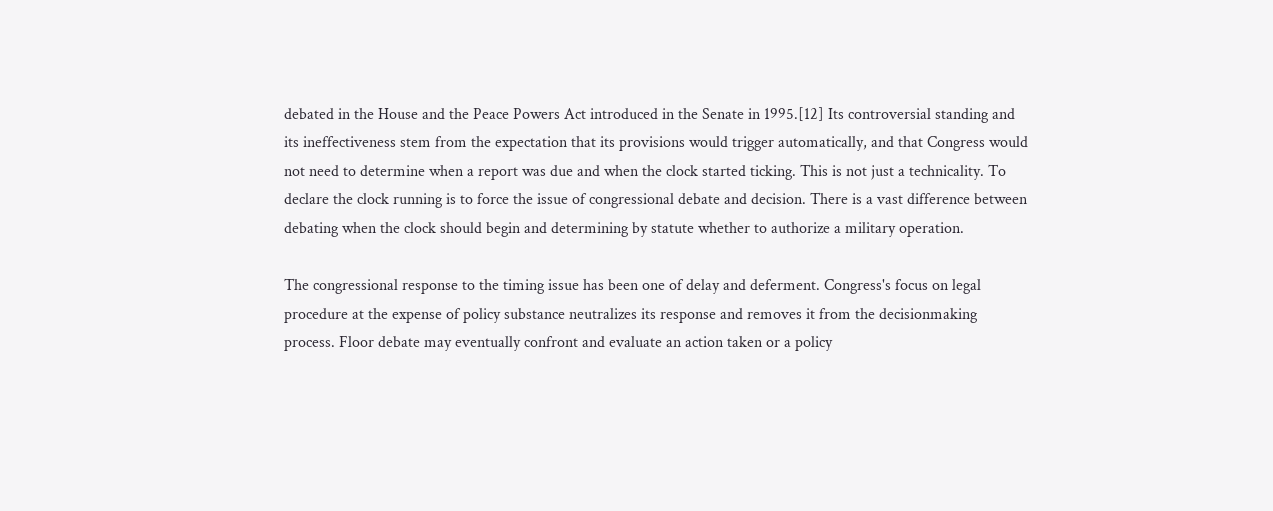debated in the House and the Peace Powers Act introduced in the Senate in 1995.[12] Its controversial standing and its ineffectiveness stem from the expectation that its provisions would trigger automatically, and that Congress would not need to determine when a report was due and when the clock started ticking. This is not just a technicality. To declare the clock running is to force the issue of congressional debate and decision. There is a vast difference between debating when the clock should begin and determining by statute whether to authorize a military operation.

The congressional response to the timing issue has been one of delay and deferment. Congress's focus on legal procedure at the expense of policy substance neutralizes its response and removes it from the decisionmaking process. Floor debate may eventually confront and evaluate an action taken or a policy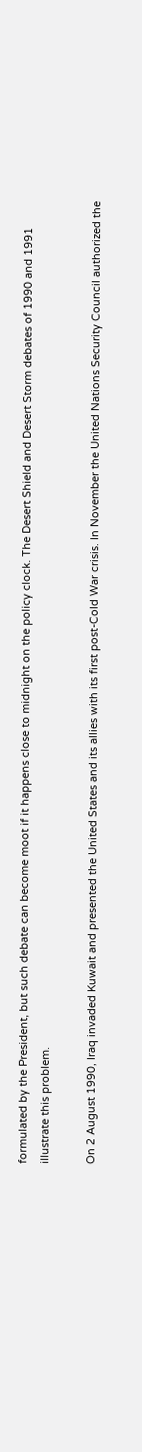formulated by the President, but such debate can become moot if it happens close to midnight on the policy clock. The Desert Shield and Desert Storm debates of 1990 and 1991 illustrate this problem.

On 2 August 1990, Iraq invaded Kuwait and presented the United States and its allies with its first post-Cold War crisis. In November the United Nations Security Council authorized the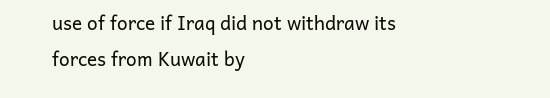use of force if Iraq did not withdraw its forces from Kuwait by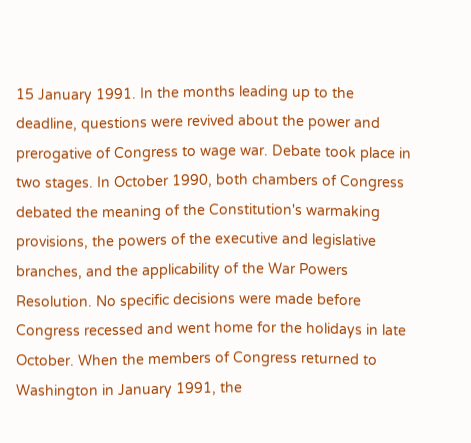15 January 1991. In the months leading up to the deadline, questions were revived about the power and prerogative of Congress to wage war. Debate took place in two stages. In October 1990, both chambers of Congress debated the meaning of the Constitution's warmaking provisions, the powers of the executive and legislative branches, and the applicability of the War Powers Resolution. No specific decisions were made before Congress recessed and went home for the holidays in late October. When the members of Congress returned to Washington in January 1991, the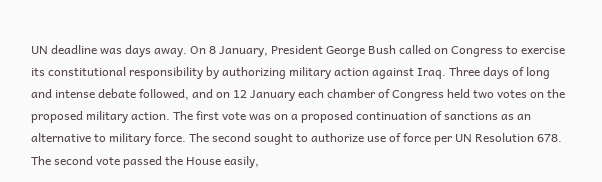UN deadline was days away. On 8 January, President George Bush called on Congress to exercise its constitutional responsibility by authorizing military action against Iraq. Three days of long and intense debate followed, and on 12 January each chamber of Congress held two votes on the proposed military action. The first vote was on a proposed continuation of sanctions as an alternative to military force. The second sought to authorize use of force per UN Resolution 678. The second vote passed the House easily,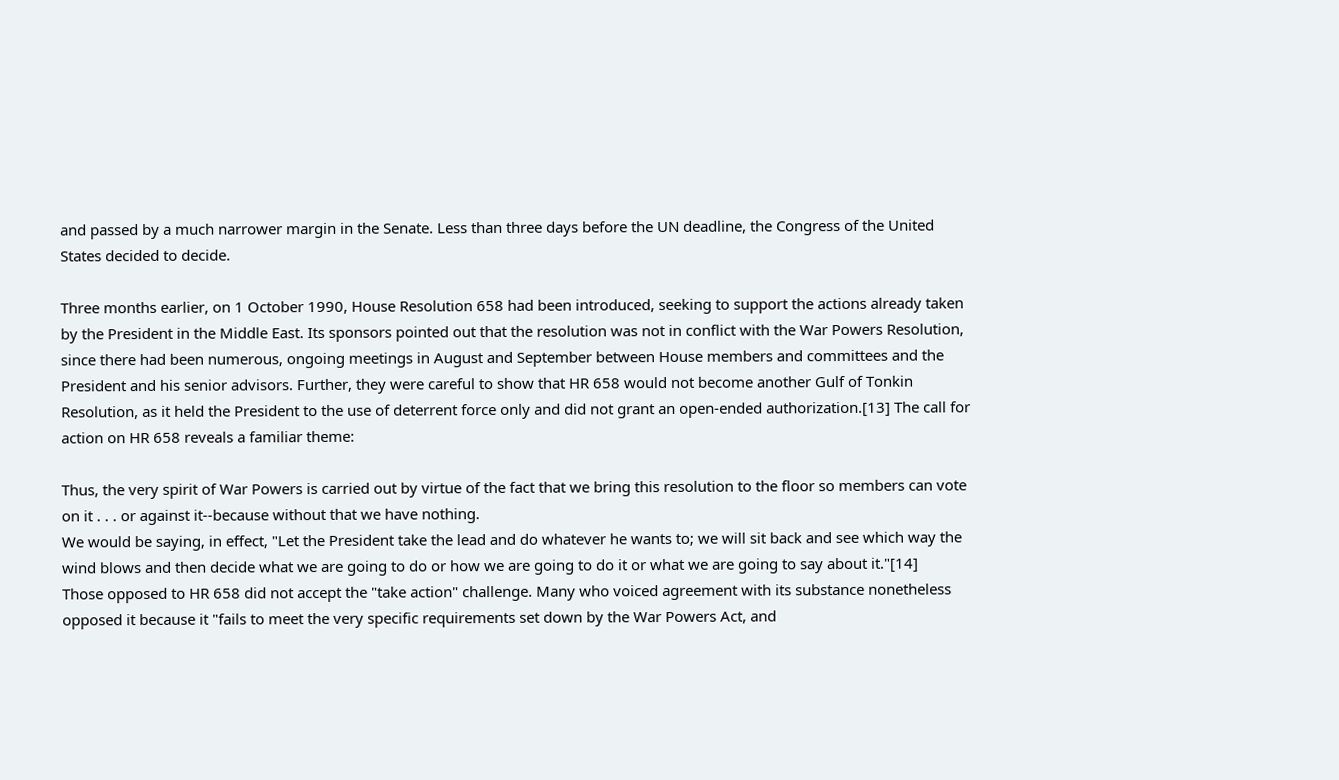and passed by a much narrower margin in the Senate. Less than three days before the UN deadline, the Congress of the United States decided to decide.

Three months earlier, on 1 October 1990, House Resolution 658 had been introduced, seeking to support the actions already taken by the President in the Middle East. Its sponsors pointed out that the resolution was not in conflict with the War Powers Resolution, since there had been numerous, ongoing meetings in August and September between House members and committees and the President and his senior advisors. Further, they were careful to show that HR 658 would not become another Gulf of Tonkin Resolution, as it held the President to the use of deterrent force only and did not grant an open-ended authorization.[13] The call for action on HR 658 reveals a familiar theme:

Thus, the very spirit of War Powers is carried out by virtue of the fact that we bring this resolution to the floor so members can vote on it . . . or against it--because without that we have nothing.
We would be saying, in effect, "Let the President take the lead and do whatever he wants to; we will sit back and see which way the wind blows and then decide what we are going to do or how we are going to do it or what we are going to say about it."[14]
Those opposed to HR 658 did not accept the "take action" challenge. Many who voiced agreement with its substance nonetheless opposed it because it "fails to meet the very specific requirements set down by the War Powers Act, and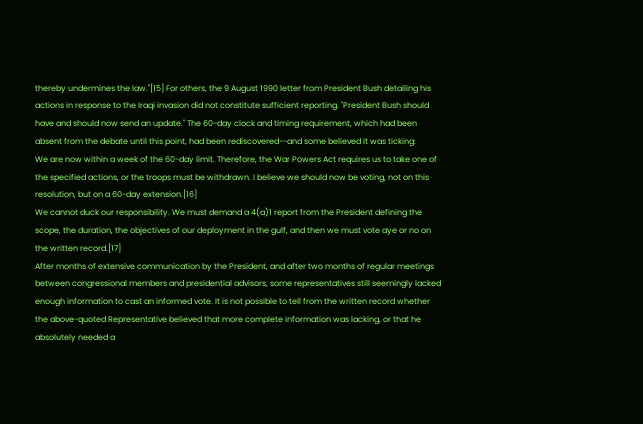thereby undermines the law."[15] For others, the 9 August 1990 letter from President Bush detailing his actions in response to the Iraqi invasion did not constitute sufficient reporting. "President Bush should have and should now send an update." The 60-day clock and timing requirement, which had been absent from the debate until this point, had been rediscovered--and some believed it was ticking:
We are now within a week of the 60-day limit. Therefore, the War Powers Act requires us to take one of the specified actions, or the troops must be withdrawn. I believe we should now be voting, not on this resolution, but on a 60-day extension.[16]
We cannot duck our responsibility. We must demand a 4(a)1 report from the President defining the scope, the duration, the objectives of our deployment in the gulf, and then we must vote aye or no on the written record.[17]
After months of extensive communication by the President, and after two months of regular meetings between congressional members and presidential advisors, some representatives still seemingly lacked enough information to cast an informed vote. It is not possible to tell from the written record whether the above-quoted Representative believed that more complete information was lacking, or that he absolutely needed a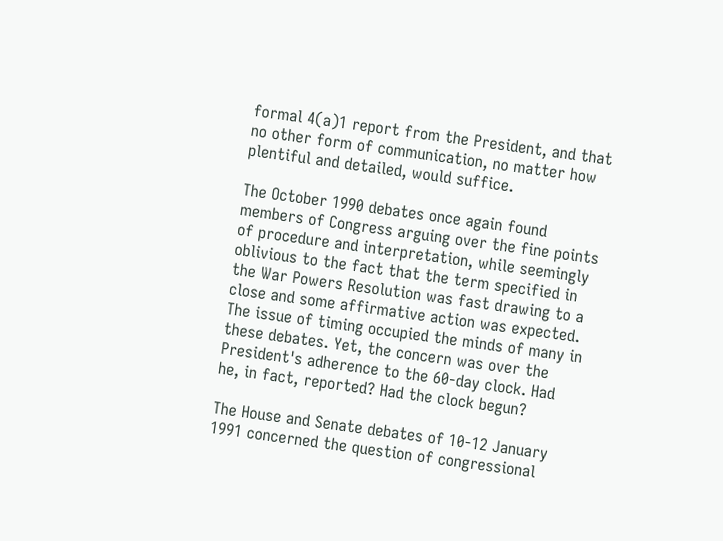formal 4(a)1 report from the President, and that no other form of communication, no matter how plentiful and detailed, would suffice.

The October 1990 debates once again found members of Congress arguing over the fine points of procedure and interpretation, while seemingly oblivious to the fact that the term specified in the War Powers Resolution was fast drawing to a close and some affirmative action was expected. The issue of timing occupied the minds of many in these debates. Yet, the concern was over the President's adherence to the 60-day clock. Had he, in fact, reported? Had the clock begun?

The House and Senate debates of 10-12 January 1991 concerned the question of congressional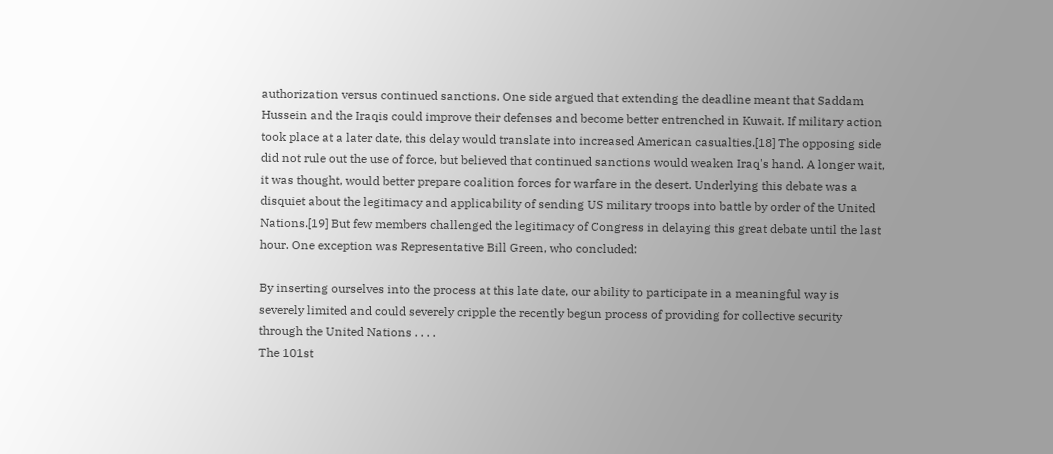authorization versus continued sanctions. One side argued that extending the deadline meant that Saddam Hussein and the Iraqis could improve their defenses and become better entrenched in Kuwait. If military action took place at a later date, this delay would translate into increased American casualties.[18] The opposing side did not rule out the use of force, but believed that continued sanctions would weaken Iraq's hand. A longer wait, it was thought, would better prepare coalition forces for warfare in the desert. Underlying this debate was a disquiet about the legitimacy and applicability of sending US military troops into battle by order of the United Nations.[19] But few members challenged the legitimacy of Congress in delaying this great debate until the last hour. One exception was Representative Bill Green, who concluded:

By inserting ourselves into the process at this late date, our ability to participate in a meaningful way is severely limited and could severely cripple the recently begun process of providing for collective security through the United Nations . . . .
The 101st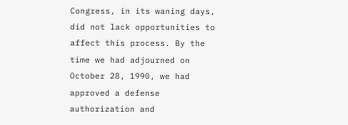Congress, in its waning days, did not lack opportunities to affect this process. By the time we had adjourned on October 28, 1990, we had approved a defense authorization and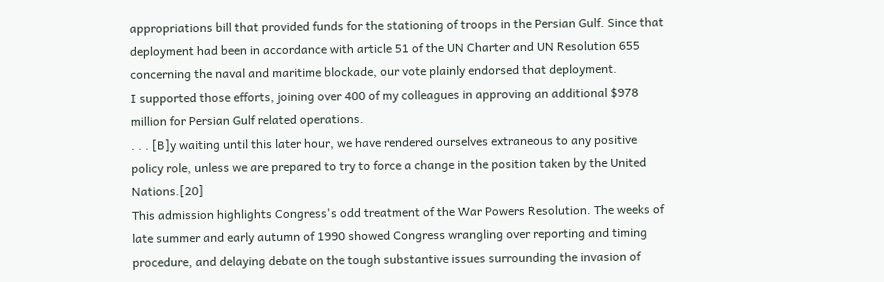appropriations bill that provided funds for the stationing of troops in the Persian Gulf. Since that deployment had been in accordance with article 51 of the UN Charter and UN Resolution 655 concerning the naval and maritime blockade, our vote plainly endorsed that deployment.
I supported those efforts, joining over 400 of my colleagues in approving an additional $978 million for Persian Gulf related operations.
. . . [B]y waiting until this later hour, we have rendered ourselves extraneous to any positive policy role, unless we are prepared to try to force a change in the position taken by the United Nations.[20]
This admission highlights Congress's odd treatment of the War Powers Resolution. The weeks of late summer and early autumn of 1990 showed Congress wrangling over reporting and timing procedure, and delaying debate on the tough substantive issues surrounding the invasion of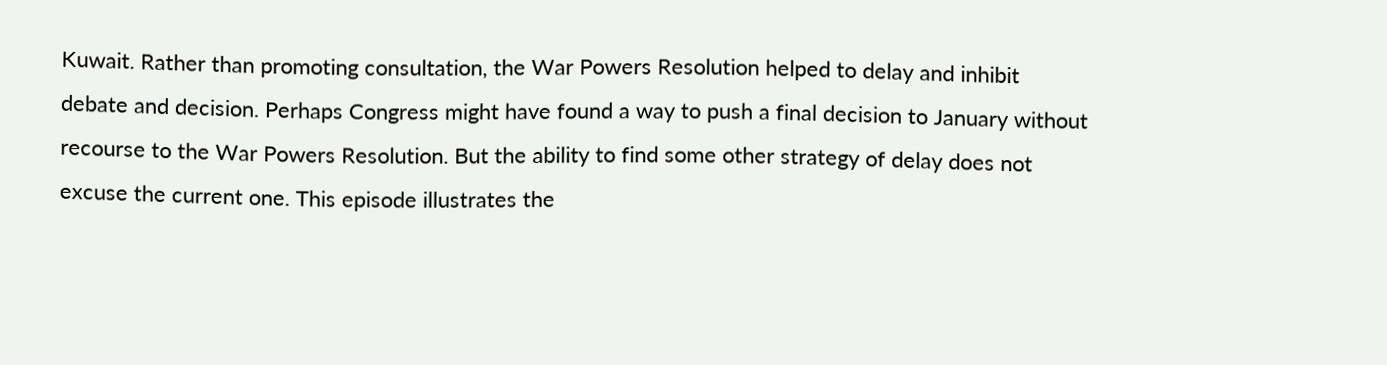Kuwait. Rather than promoting consultation, the War Powers Resolution helped to delay and inhibit debate and decision. Perhaps Congress might have found a way to push a final decision to January without recourse to the War Powers Resolution. But the ability to find some other strategy of delay does not excuse the current one. This episode illustrates the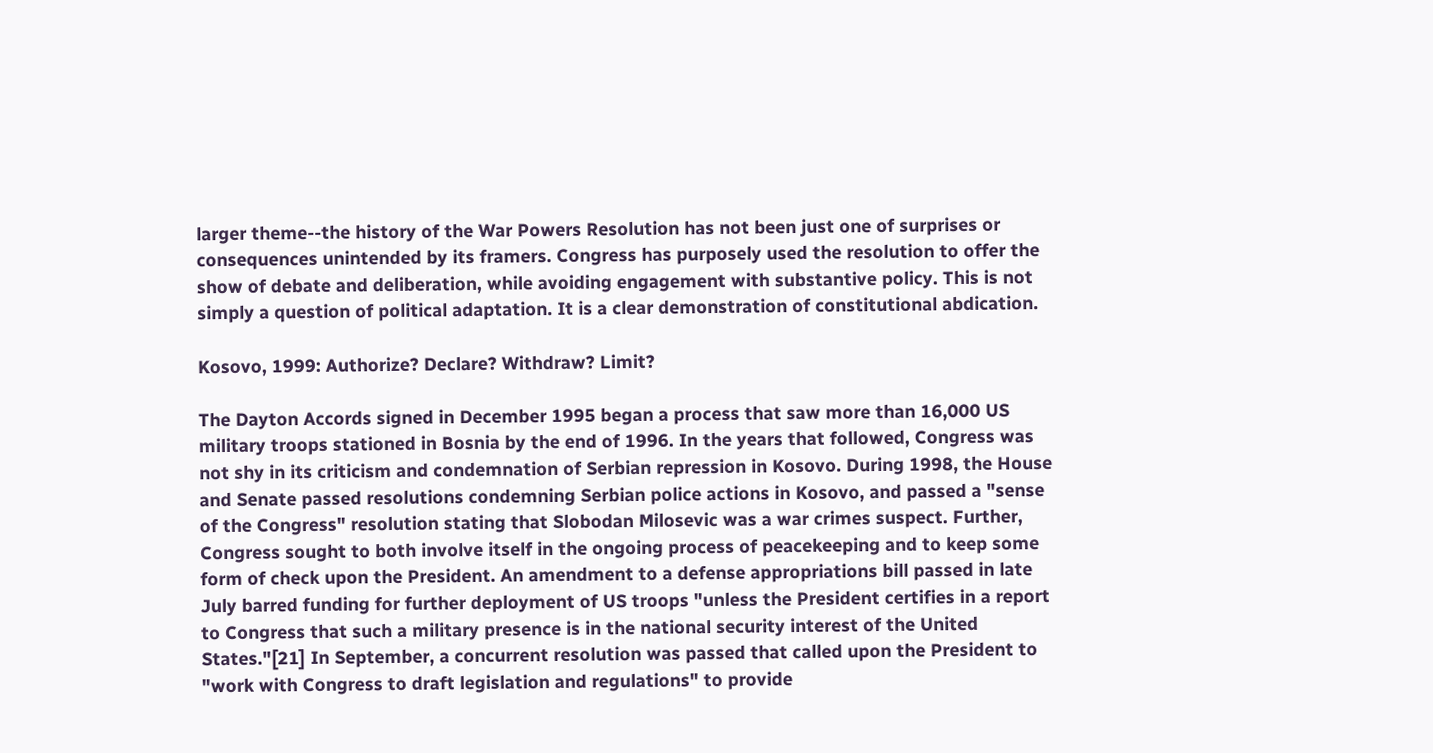larger theme--the history of the War Powers Resolution has not been just one of surprises or consequences unintended by its framers. Congress has purposely used the resolution to offer the show of debate and deliberation, while avoiding engagement with substantive policy. This is not simply a question of political adaptation. It is a clear demonstration of constitutional abdication.

Kosovo, 1999: Authorize? Declare? Withdraw? Limit?

The Dayton Accords signed in December 1995 began a process that saw more than 16,000 US military troops stationed in Bosnia by the end of 1996. In the years that followed, Congress was not shy in its criticism and condemnation of Serbian repression in Kosovo. During 1998, the House and Senate passed resolutions condemning Serbian police actions in Kosovo, and passed a "sense of the Congress" resolution stating that Slobodan Milosevic was a war crimes suspect. Further, Congress sought to both involve itself in the ongoing process of peacekeeping and to keep some form of check upon the President. An amendment to a defense appropriations bill passed in late July barred funding for further deployment of US troops "unless the President certifies in a report to Congress that such a military presence is in the national security interest of the United States."[21] In September, a concurrent resolution was passed that called upon the President to "work with Congress to draft legislation and regulations" to provide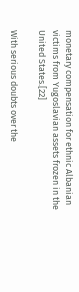monetary compensation for ethnic Albanian victims from Yugoslavian assets frozen in the United States.[22]

With serious doubts over the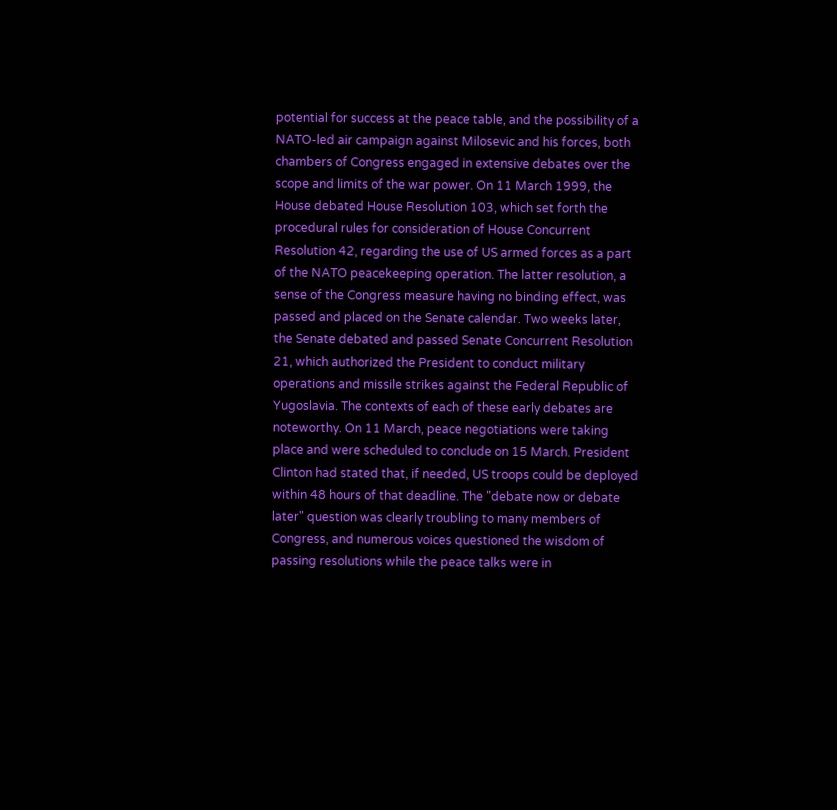potential for success at the peace table, and the possibility of a NATO-led air campaign against Milosevic and his forces, both chambers of Congress engaged in extensive debates over the scope and limits of the war power. On 11 March 1999, the House debated House Resolution 103, which set forth the procedural rules for consideration of House Concurrent Resolution 42, regarding the use of US armed forces as a part of the NATO peacekeeping operation. The latter resolution, a sense of the Congress measure having no binding effect, was passed and placed on the Senate calendar. Two weeks later, the Senate debated and passed Senate Concurrent Resolution 21, which authorized the President to conduct military operations and missile strikes against the Federal Republic of Yugoslavia. The contexts of each of these early debates are noteworthy. On 11 March, peace negotiations were taking place and were scheduled to conclude on 15 March. President Clinton had stated that, if needed, US troops could be deployed within 48 hours of that deadline. The "debate now or debate later" question was clearly troubling to many members of Congress, and numerous voices questioned the wisdom of passing resolutions while the peace talks were in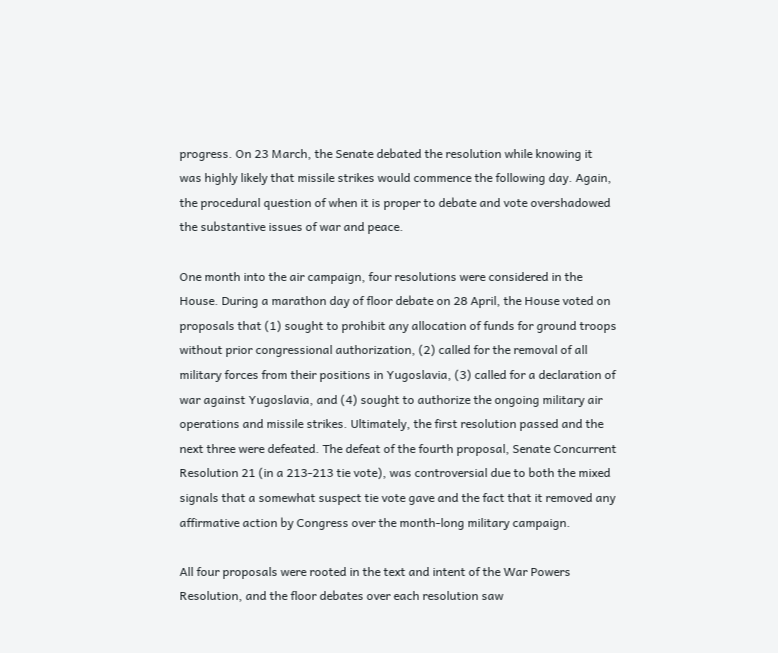progress. On 23 March, the Senate debated the resolution while knowing it was highly likely that missile strikes would commence the following day. Again, the procedural question of when it is proper to debate and vote overshadowed the substantive issues of war and peace.

One month into the air campaign, four resolutions were considered in the House. During a marathon day of floor debate on 28 April, the House voted on proposals that (1) sought to prohibit any allocation of funds for ground troops without prior congressional authorization, (2) called for the removal of all military forces from their positions in Yugoslavia, (3) called for a declaration of war against Yugoslavia, and (4) sought to authorize the ongoing military air operations and missile strikes. Ultimately, the first resolution passed and the next three were defeated. The defeat of the fourth proposal, Senate Concurrent Resolution 21 (in a 213-213 tie vote), was controversial due to both the mixed signals that a somewhat suspect tie vote gave and the fact that it removed any affirmative action by Congress over the month-long military campaign.

All four proposals were rooted in the text and intent of the War Powers Resolution, and the floor debates over each resolution saw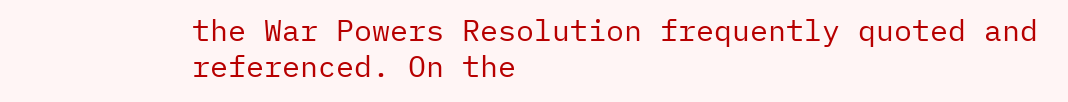the War Powers Resolution frequently quoted and referenced. On the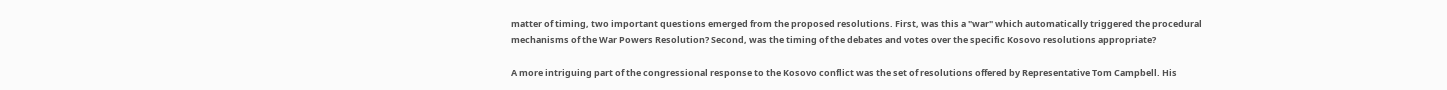matter of timing, two important questions emerged from the proposed resolutions. First, was this a "war" which automatically triggered the procedural mechanisms of the War Powers Resolution? Second, was the timing of the debates and votes over the specific Kosovo resolutions appropriate?

A more intriguing part of the congressional response to the Kosovo conflict was the set of resolutions offered by Representative Tom Campbell. His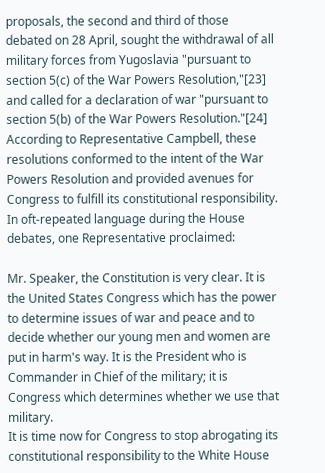proposals, the second and third of those debated on 28 April, sought the withdrawal of all military forces from Yugoslavia "pursuant to section 5(c) of the War Powers Resolution,"[23] and called for a declaration of war "pursuant to section 5(b) of the War Powers Resolution."[24] According to Representative Campbell, these resolutions conformed to the intent of the War Powers Resolution and provided avenues for Congress to fulfill its constitutional responsibility. In oft-repeated language during the House debates, one Representative proclaimed:

Mr. Speaker, the Constitution is very clear. It is the United States Congress which has the power to determine issues of war and peace and to decide whether our young men and women are put in harm's way. It is the President who is Commander in Chief of the military; it is Congress which determines whether we use that military.
It is time now for Congress to stop abrogating its constitutional responsibility to the White House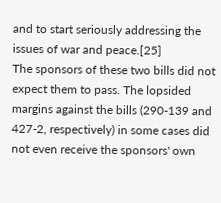and to start seriously addressing the issues of war and peace.[25]
The sponsors of these two bills did not expect them to pass. The lopsided margins against the bills (290-139 and 427-2, respectively) in some cases did not even receive the sponsors' own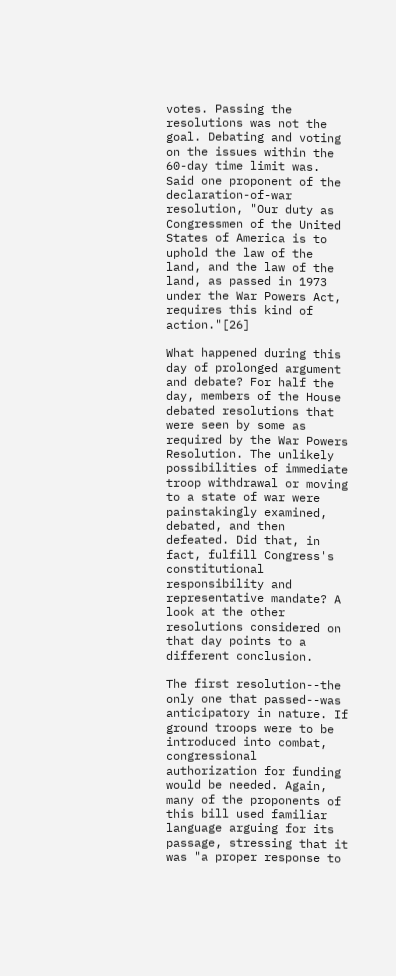votes. Passing the resolutions was not the goal. Debating and voting on the issues within the 60-day time limit was. Said one proponent of the declaration-of-war resolution, "Our duty as Congressmen of the United States of America is to uphold the law of the land, and the law of the land, as passed in 1973 under the War Powers Act, requires this kind of action."[26]

What happened during this day of prolonged argument and debate? For half the day, members of the House debated resolutions that were seen by some as required by the War Powers Resolution. The unlikely possibilities of immediate troop withdrawal or moving to a state of war were painstakingly examined, debated, and then defeated. Did that, in fact, fulfill Congress's constitutional responsibility and representative mandate? A look at the other resolutions considered on that day points to a different conclusion.

The first resolution--the only one that passed--was anticipatory in nature. If ground troops were to be introduced into combat, congressional authorization for funding would be needed. Again, many of the proponents of this bill used familiar language arguing for its passage, stressing that it was "a proper response to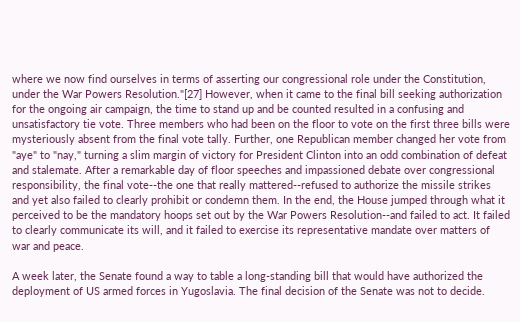where we now find ourselves in terms of asserting our congressional role under the Constitution, under the War Powers Resolution."[27] However, when it came to the final bill seeking authorization for the ongoing air campaign, the time to stand up and be counted resulted in a confusing and unsatisfactory tie vote. Three members who had been on the floor to vote on the first three bills were mysteriously absent from the final vote tally. Further, one Republican member changed her vote from "aye" to "nay," turning a slim margin of victory for President Clinton into an odd combination of defeat and stalemate. After a remarkable day of floor speeches and impassioned debate over congressional responsibility, the final vote--the one that really mattered--refused to authorize the missile strikes and yet also failed to clearly prohibit or condemn them. In the end, the House jumped through what it perceived to be the mandatory hoops set out by the War Powers Resolution--and failed to act. It failed to clearly communicate its will, and it failed to exercise its representative mandate over matters of war and peace.

A week later, the Senate found a way to table a long-standing bill that would have authorized the deployment of US armed forces in Yugoslavia. The final decision of the Senate was not to decide.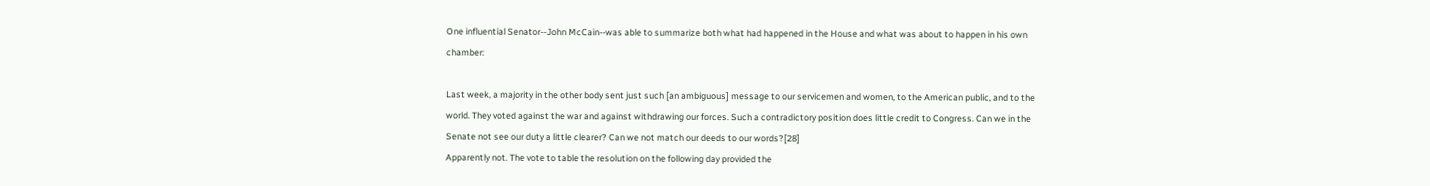One influential Senator--John McCain--was able to summarize both what had happened in the House and what was about to happen in his own chamber:

Last week, a majority in the other body sent just such [an ambiguous] message to our servicemen and women, to the American public, and to the world. They voted against the war and against withdrawing our forces. Such a contradictory position does little credit to Congress. Can we in the Senate not see our duty a little clearer? Can we not match our deeds to our words?[28]
Apparently not. The vote to table the resolution on the following day provided the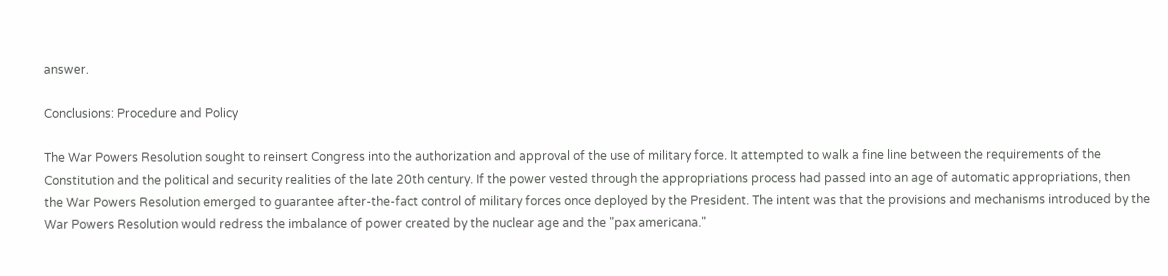answer.

Conclusions: Procedure and Policy

The War Powers Resolution sought to reinsert Congress into the authorization and approval of the use of military force. It attempted to walk a fine line between the requirements of the Constitution and the political and security realities of the late 20th century. If the power vested through the appropriations process had passed into an age of automatic appropriations, then the War Powers Resolution emerged to guarantee after-the-fact control of military forces once deployed by the President. The intent was that the provisions and mechanisms introduced by the War Powers Resolution would redress the imbalance of power created by the nuclear age and the "pax americana."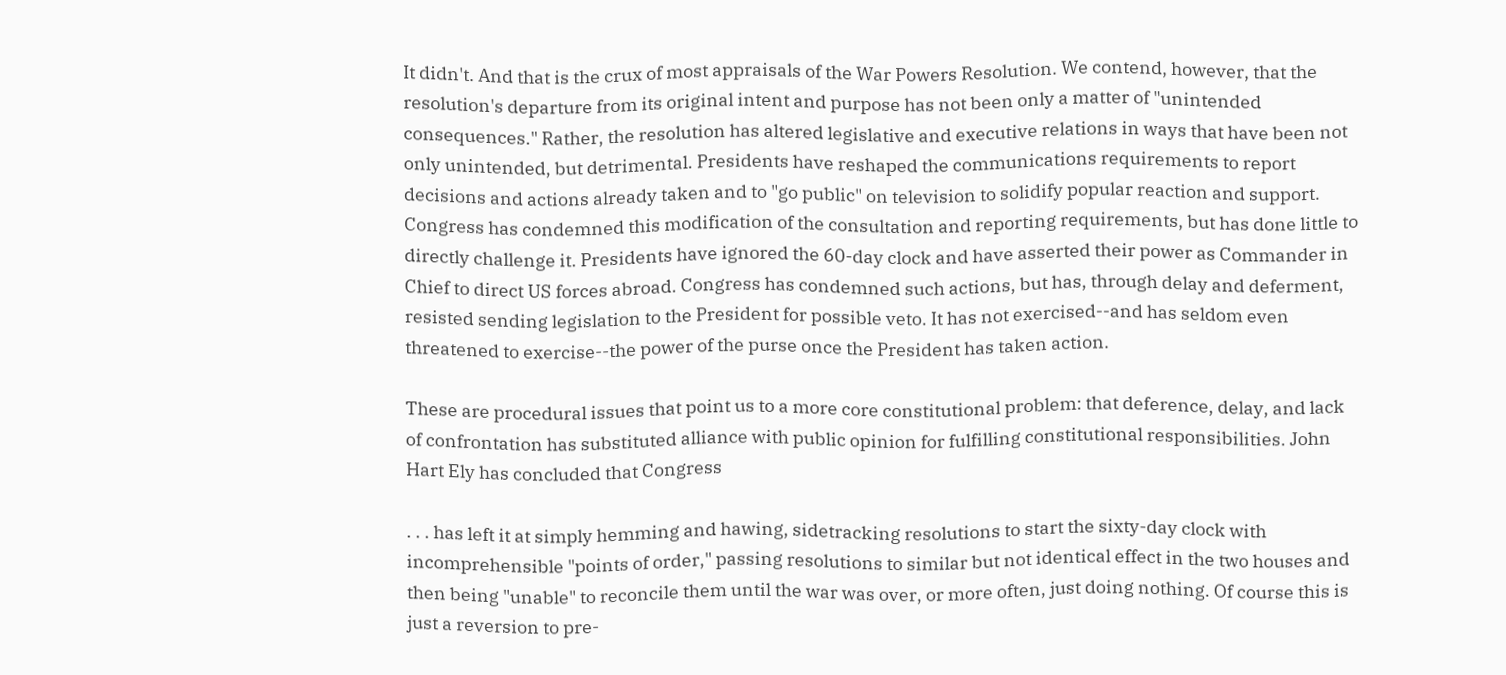It didn't. And that is the crux of most appraisals of the War Powers Resolution. We contend, however, that the resolution's departure from its original intent and purpose has not been only a matter of "unintended consequences." Rather, the resolution has altered legislative and executive relations in ways that have been not only unintended, but detrimental. Presidents have reshaped the communications requirements to report decisions and actions already taken and to "go public" on television to solidify popular reaction and support. Congress has condemned this modification of the consultation and reporting requirements, but has done little to directly challenge it. Presidents have ignored the 60-day clock and have asserted their power as Commander in Chief to direct US forces abroad. Congress has condemned such actions, but has, through delay and deferment, resisted sending legislation to the President for possible veto. It has not exercised--and has seldom even threatened to exercise--the power of the purse once the President has taken action.

These are procedural issues that point us to a more core constitutional problem: that deference, delay, and lack of confrontation has substituted alliance with public opinion for fulfilling constitutional responsibilities. John Hart Ely has concluded that Congress

. . . has left it at simply hemming and hawing, sidetracking resolutions to start the sixty-day clock with incomprehensible "points of order," passing resolutions to similar but not identical effect in the two houses and then being "unable" to reconcile them until the war was over, or more often, just doing nothing. Of course this is just a reversion to pre-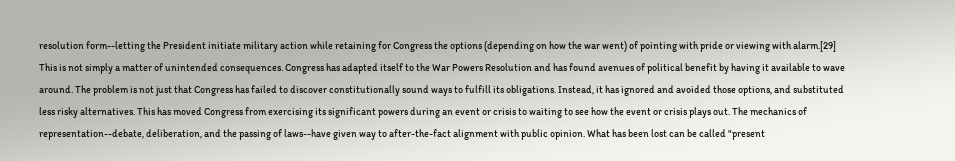resolution form--letting the President initiate military action while retaining for Congress the options (depending on how the war went) of pointing with pride or viewing with alarm.[29]
This is not simply a matter of unintended consequences. Congress has adapted itself to the War Powers Resolution and has found avenues of political benefit by having it available to wave around. The problem is not just that Congress has failed to discover constitutionally sound ways to fulfill its obligations. Instead, it has ignored and avoided those options, and substituted less risky alternatives. This has moved Congress from exercising its significant powers during an event or crisis to waiting to see how the event or crisis plays out. The mechanics of representation--debate, deliberation, and the passing of laws--have given way to after-the-fact alignment with public opinion. What has been lost can be called "present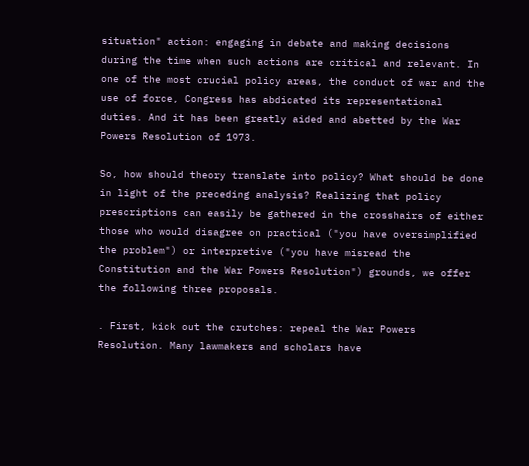situation" action: engaging in debate and making decisions during the time when such actions are critical and relevant. In one of the most crucial policy areas, the conduct of war and the use of force, Congress has abdicated its representational duties. And it has been greatly aided and abetted by the War Powers Resolution of 1973.

So, how should theory translate into policy? What should be done in light of the preceding analysis? Realizing that policy prescriptions can easily be gathered in the crosshairs of either those who would disagree on practical ("you have oversimplified the problem") or interpretive ("you have misread the Constitution and the War Powers Resolution") grounds, we offer the following three proposals.

. First, kick out the crutches: repeal the War Powers Resolution. Many lawmakers and scholars have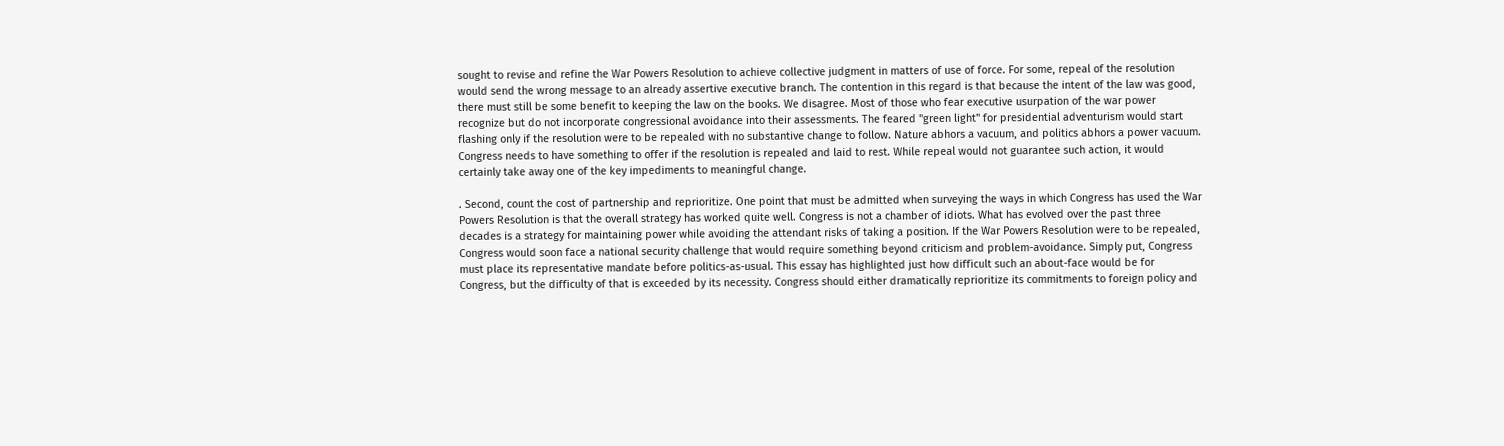sought to revise and refine the War Powers Resolution to achieve collective judgment in matters of use of force. For some, repeal of the resolution would send the wrong message to an already assertive executive branch. The contention in this regard is that because the intent of the law was good, there must still be some benefit to keeping the law on the books. We disagree. Most of those who fear executive usurpation of the war power recognize but do not incorporate congressional avoidance into their assessments. The feared "green light" for presidential adventurism would start flashing only if the resolution were to be repealed with no substantive change to follow. Nature abhors a vacuum, and politics abhors a power vacuum. Congress needs to have something to offer if the resolution is repealed and laid to rest. While repeal would not guarantee such action, it would certainly take away one of the key impediments to meaningful change.

. Second, count the cost of partnership and reprioritize. One point that must be admitted when surveying the ways in which Congress has used the War Powers Resolution is that the overall strategy has worked quite well. Congress is not a chamber of idiots. What has evolved over the past three decades is a strategy for maintaining power while avoiding the attendant risks of taking a position. If the War Powers Resolution were to be repealed, Congress would soon face a national security challenge that would require something beyond criticism and problem-avoidance. Simply put, Congress must place its representative mandate before politics-as-usual. This essay has highlighted just how difficult such an about-face would be for Congress, but the difficulty of that is exceeded by its necessity. Congress should either dramatically reprioritize its commitments to foreign policy and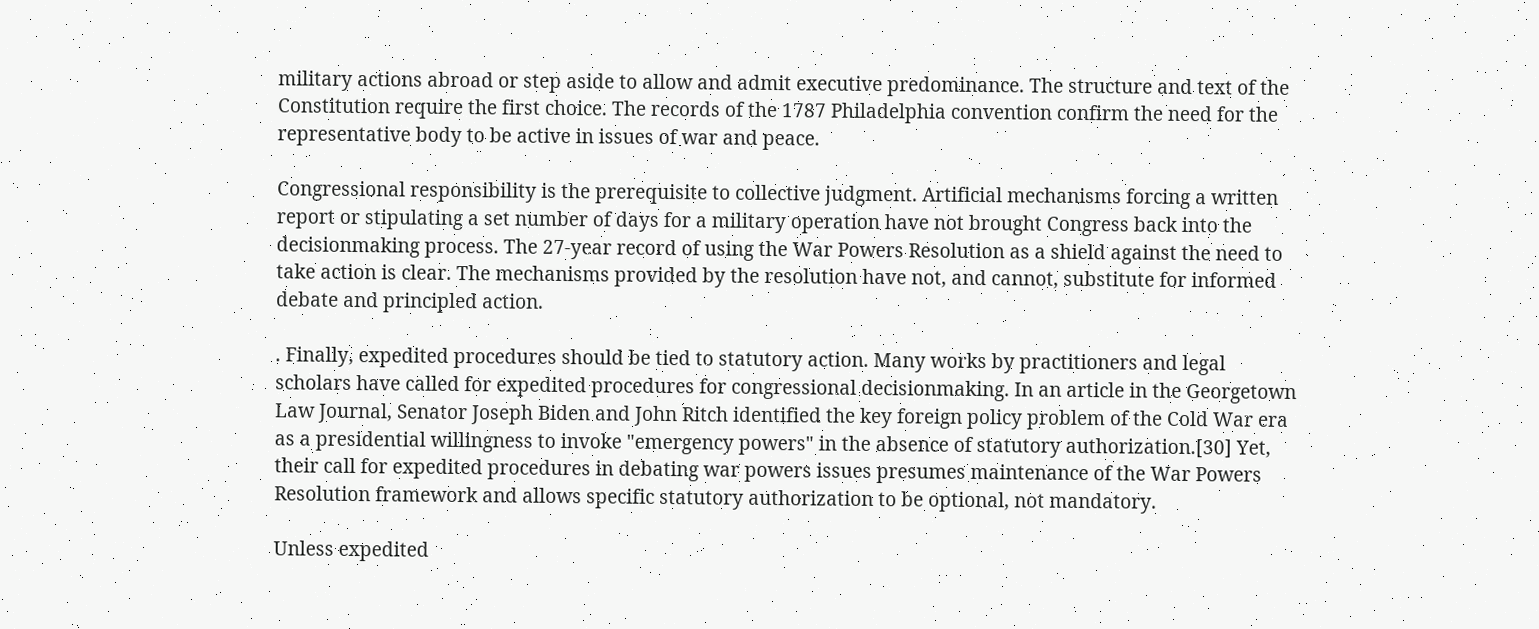military actions abroad or step aside to allow and admit executive predominance. The structure and text of the Constitution require the first choice. The records of the 1787 Philadelphia convention confirm the need for the representative body to be active in issues of war and peace.

Congressional responsibility is the prerequisite to collective judgment. Artificial mechanisms forcing a written report or stipulating a set number of days for a military operation have not brought Congress back into the decisionmaking process. The 27-year record of using the War Powers Resolution as a shield against the need to take action is clear. The mechanisms provided by the resolution have not, and cannot, substitute for informed debate and principled action.

. Finally, expedited procedures should be tied to statutory action. Many works by practitioners and legal scholars have called for expedited procedures for congressional decisionmaking. In an article in the Georgetown Law Journal, Senator Joseph Biden and John Ritch identified the key foreign policy problem of the Cold War era as a presidential willingness to invoke "emergency powers" in the absence of statutory authorization.[30] Yet, their call for expedited procedures in debating war powers issues presumes maintenance of the War Powers Resolution framework and allows specific statutory authorization to be optional, not mandatory.

Unless expedited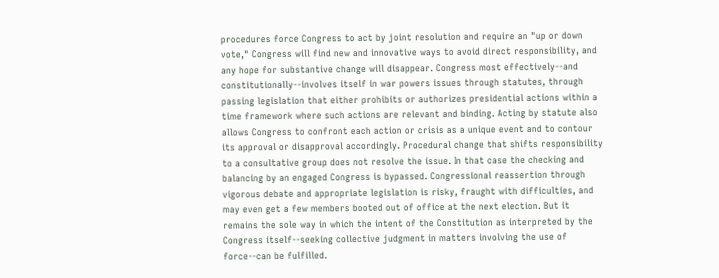procedures force Congress to act by joint resolution and require an "up or down vote," Congress will find new and innovative ways to avoid direct responsibility, and any hope for substantive change will disappear. Congress most effectively--and constitutionally--involves itself in war powers issues through statutes, through passing legislation that either prohibits or authorizes presidential actions within a time framework where such actions are relevant and binding. Acting by statute also allows Congress to confront each action or crisis as a unique event and to contour its approval or disapproval accordingly. Procedural change that shifts responsibility to a consultative group does not resolve the issue. In that case the checking and balancing by an engaged Congress is bypassed. Congressional reassertion through vigorous debate and appropriate legislation is risky, fraught with difficulties, and may even get a few members booted out of office at the next election. But it remains the sole way in which the intent of the Constitution as interpreted by the Congress itself--seeking collective judgment in matters involving the use of force--can be fulfilled.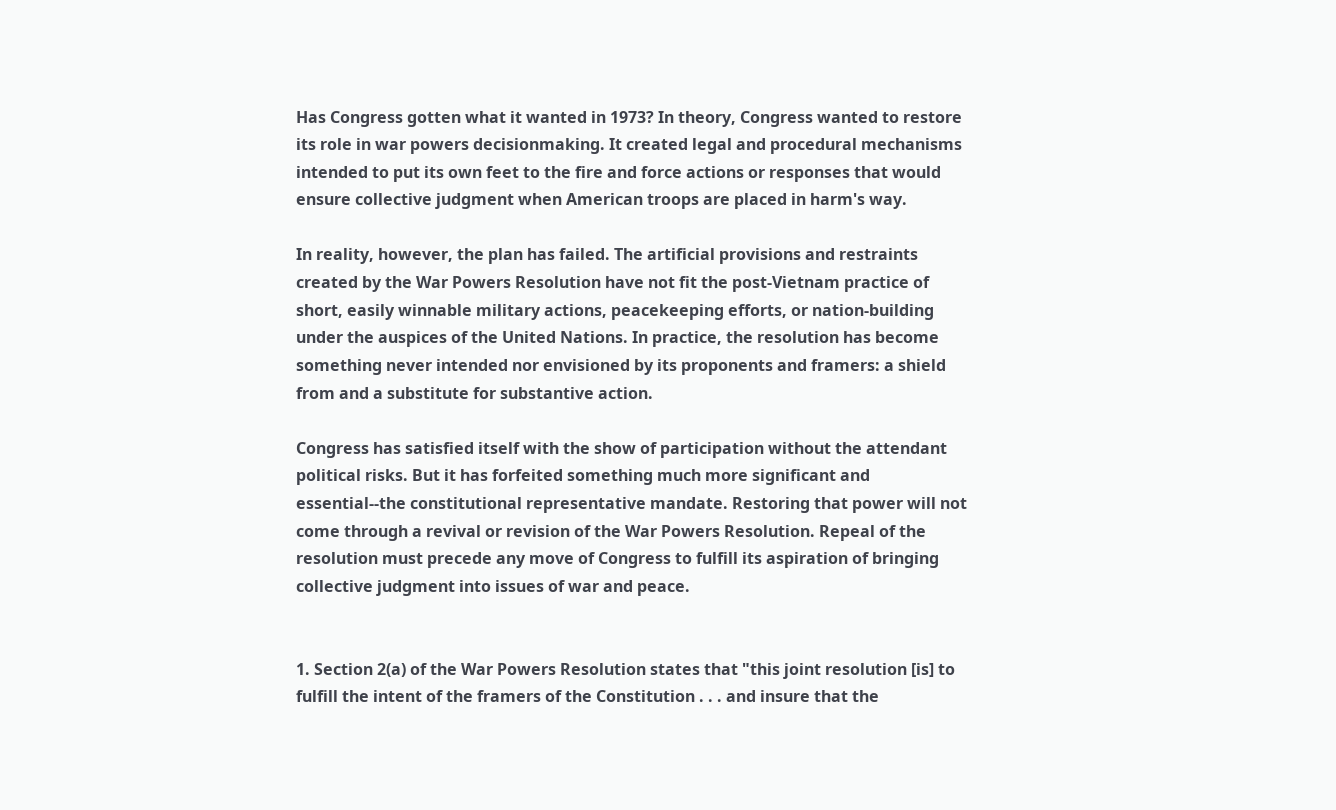Has Congress gotten what it wanted in 1973? In theory, Congress wanted to restore its role in war powers decisionmaking. It created legal and procedural mechanisms intended to put its own feet to the fire and force actions or responses that would ensure collective judgment when American troops are placed in harm's way.

In reality, however, the plan has failed. The artificial provisions and restraints created by the War Powers Resolution have not fit the post-Vietnam practice of short, easily winnable military actions, peacekeeping efforts, or nation-building under the auspices of the United Nations. In practice, the resolution has become something never intended nor envisioned by its proponents and framers: a shield from and a substitute for substantive action.

Congress has satisfied itself with the show of participation without the attendant political risks. But it has forfeited something much more significant and essential--the constitutional representative mandate. Restoring that power will not come through a revival or revision of the War Powers Resolution. Repeal of the resolution must precede any move of Congress to fulfill its aspiration of bringing collective judgment into issues of war and peace.


1. Section 2(a) of the War Powers Resolution states that "this joint resolution [is] to fulfill the intent of the framers of the Constitution . . . and insure that the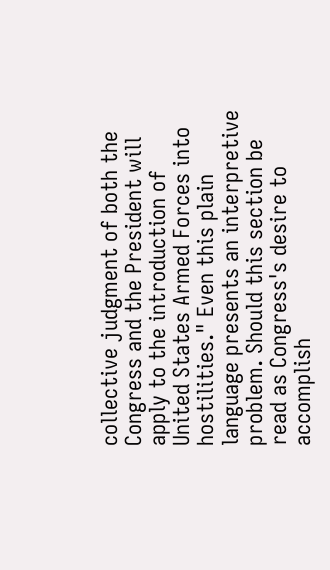collective judgment of both the Congress and the President will apply to the introduction of United States Armed Forces into hostilities." Even this plain language presents an interpretive problem. Should this section be read as Congress's desire to accomplish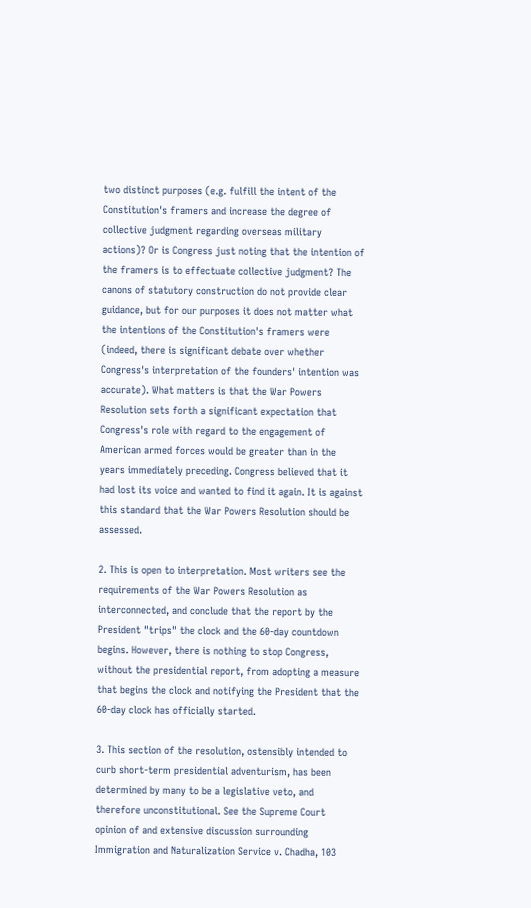two distinct purposes (e.g. fulfill the intent of the Constitution's framers and increase the degree of collective judgment regarding overseas military actions)? Or is Congress just noting that the intention of the framers is to effectuate collective judgment? The canons of statutory construction do not provide clear guidance, but for our purposes it does not matter what the intentions of the Constitution's framers were (indeed, there is significant debate over whether Congress's interpretation of the founders' intention was accurate). What matters is that the War Powers Resolution sets forth a significant expectation that Congress's role with regard to the engagement of American armed forces would be greater than in the years immediately preceding. Congress believed that it had lost its voice and wanted to find it again. It is against this standard that the War Powers Resolution should be assessed.

2. This is open to interpretation. Most writers see the requirements of the War Powers Resolution as interconnected, and conclude that the report by the President "trips" the clock and the 60-day countdown begins. However, there is nothing to stop Congress, without the presidential report, from adopting a measure that begins the clock and notifying the President that the 60-day clock has officially started.

3. This section of the resolution, ostensibly intended to curb short-term presidential adventurism, has been determined by many to be a legislative veto, and therefore unconstitutional. See the Supreme Court opinion of and extensive discussion surrounding Immigration and Naturalization Service v. Chadha, 103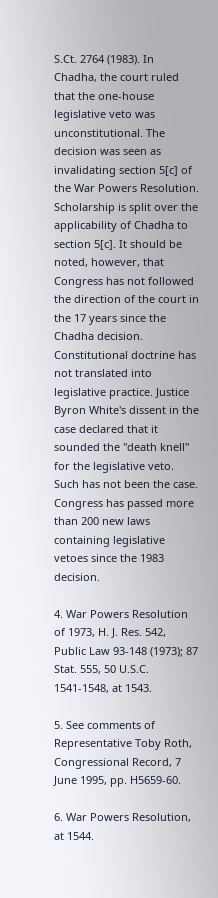S.Ct. 2764 (1983). In Chadha, the court ruled that the one-house legislative veto was unconstitutional. The decision was seen as invalidating section 5[c] of the War Powers Resolution. Scholarship is split over the applicability of Chadha to section 5[c]. It should be noted, however, that Congress has not followed the direction of the court in the 17 years since the Chadha decision. Constitutional doctrine has not translated into legislative practice. Justice Byron White's dissent in the case declared that it sounded the "death knell" for the legislative veto. Such has not been the case. Congress has passed more than 200 new laws containing legislative vetoes since the 1983 decision.

4. War Powers Resolution of 1973, H. J. Res. 542, Public Law 93-148 (1973); 87 Stat. 555, 50 U.S.C. 1541-1548, at 1543.

5. See comments of Representative Toby Roth, Congressional Record, 7 June 1995, pp. H5659-60.

6. War Powers Resolution, at 1544.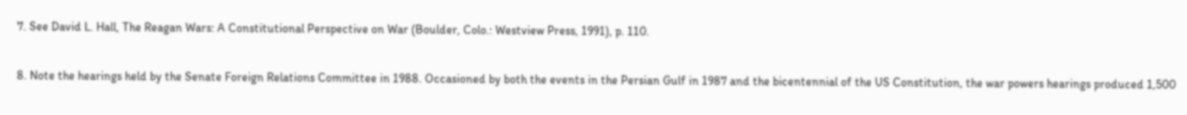7. See David L. Hall, The Reagan Wars: A Constitutional Perspective on War (Boulder, Colo.: Westview Press, 1991), p. 110.

8. Note the hearings held by the Senate Foreign Relations Committee in 1988. Occasioned by both the events in the Persian Gulf in 1987 and the bicentennial of the US Constitution, the war powers hearings produced 1,500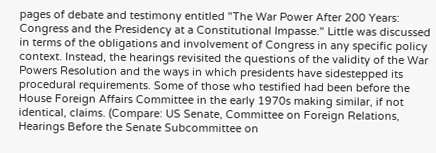pages of debate and testimony entitled "The War Power After 200 Years: Congress and the Presidency at a Constitutional Impasse." Little was discussed in terms of the obligations and involvement of Congress in any specific policy context. Instead, the hearings revisited the questions of the validity of the War Powers Resolution and the ways in which presidents have sidestepped its procedural requirements. Some of those who testified had been before the House Foreign Affairs Committee in the early 1970s making similar, if not identical, claims. (Compare: US Senate, Committee on Foreign Relations, Hearings Before the Senate Subcommittee on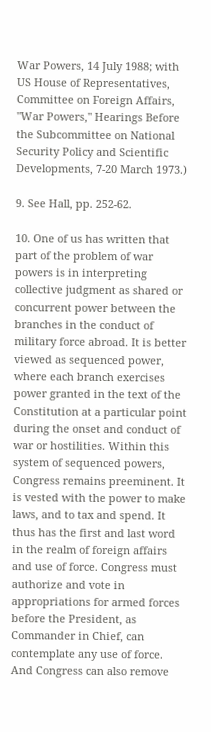War Powers, 14 July 1988; with US House of Representatives, Committee on Foreign Affairs, "War Powers," Hearings Before the Subcommittee on National Security Policy and Scientific Developments, 7-20 March 1973.)

9. See Hall, pp. 252-62.

10. One of us has written that part of the problem of war powers is in interpreting collective judgment as shared or concurrent power between the branches in the conduct of military force abroad. It is better viewed as sequenced power, where each branch exercises power granted in the text of the Constitution at a particular point during the onset and conduct of war or hostilities. Within this system of sequenced powers, Congress remains preeminent. It is vested with the power to make laws, and to tax and spend. It thus has the first and last word in the realm of foreign affairs and use of force. Congress must authorize and vote in appropriations for armed forces before the President, as Commander in Chief, can contemplate any use of force. And Congress can also remove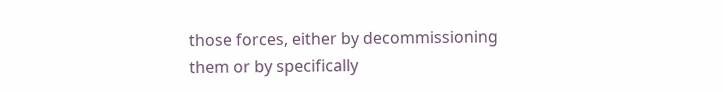those forces, either by decommissioning them or by specifically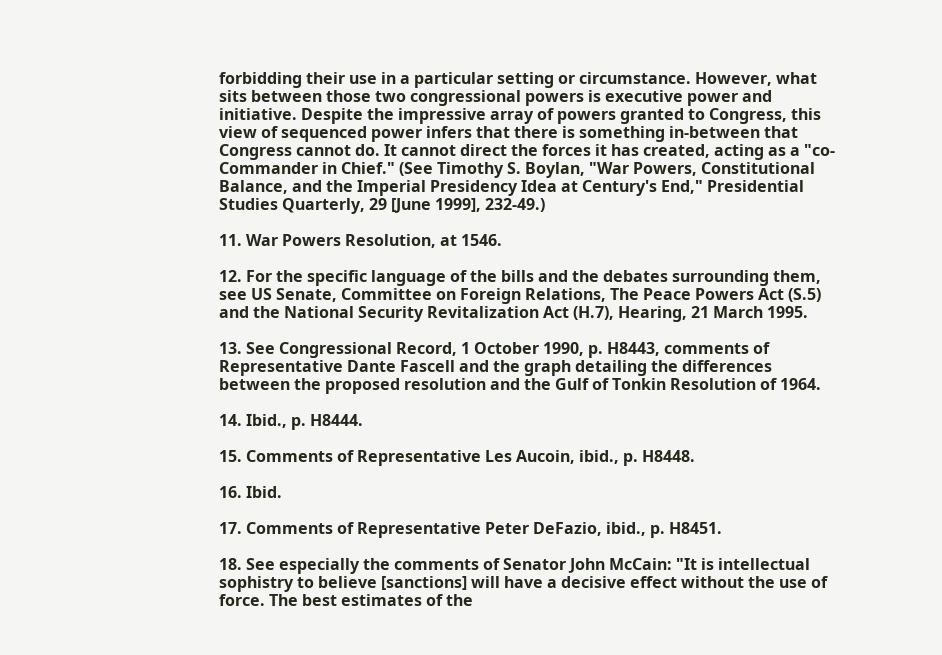forbidding their use in a particular setting or circumstance. However, what sits between those two congressional powers is executive power and initiative. Despite the impressive array of powers granted to Congress, this view of sequenced power infers that there is something in-between that Congress cannot do. It cannot direct the forces it has created, acting as a "co-Commander in Chief." (See Timothy S. Boylan, "War Powers, Constitutional Balance, and the Imperial Presidency Idea at Century's End," Presidential Studies Quarterly, 29 [June 1999], 232-49.)

11. War Powers Resolution, at 1546.

12. For the specific language of the bills and the debates surrounding them, see US Senate, Committee on Foreign Relations, The Peace Powers Act (S.5) and the National Security Revitalization Act (H.7), Hearing, 21 March 1995.

13. See Congressional Record, 1 October 1990, p. H8443, comments of Representative Dante Fascell and the graph detailing the differences between the proposed resolution and the Gulf of Tonkin Resolution of 1964.

14. Ibid., p. H8444.

15. Comments of Representative Les Aucoin, ibid., p. H8448.

16. Ibid.

17. Comments of Representative Peter DeFazio, ibid., p. H8451.

18. See especially the comments of Senator John McCain: "It is intellectual sophistry to believe [sanctions] will have a decisive effect without the use of force. The best estimates of the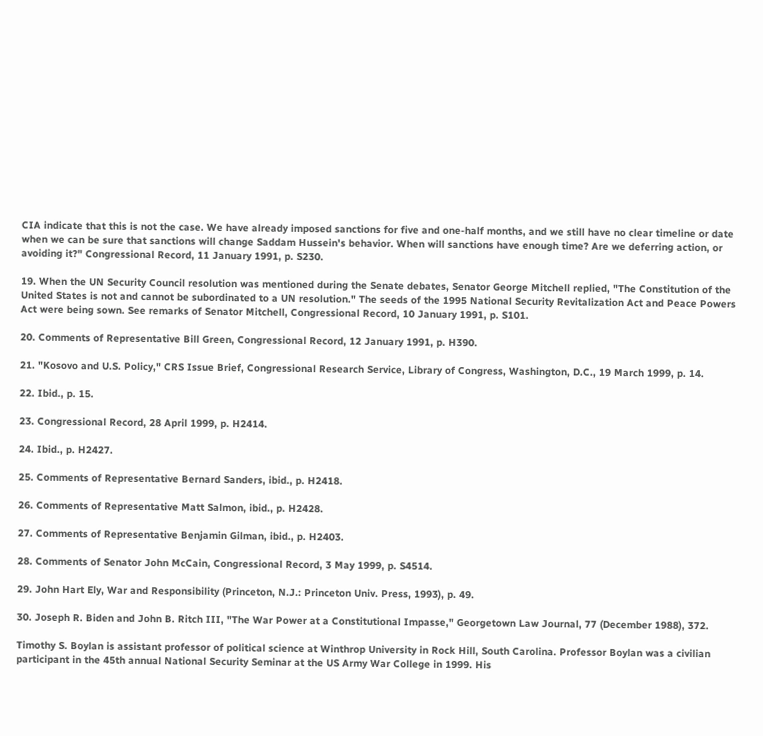CIA indicate that this is not the case. We have already imposed sanctions for five and one-half months, and we still have no clear timeline or date when we can be sure that sanctions will change Saddam Hussein's behavior. When will sanctions have enough time? Are we deferring action, or avoiding it?" Congressional Record, 11 January 1991, p. S230.

19. When the UN Security Council resolution was mentioned during the Senate debates, Senator George Mitchell replied, "The Constitution of the United States is not and cannot be subordinated to a UN resolution." The seeds of the 1995 National Security Revitalization Act and Peace Powers Act were being sown. See remarks of Senator Mitchell, Congressional Record, 10 January 1991, p. S101.

20. Comments of Representative Bill Green, Congressional Record, 12 January 1991, p. H390.

21. "Kosovo and U.S. Policy," CRS Issue Brief, Congressional Research Service, Library of Congress, Washington, D.C., 19 March 1999, p. 14.

22. Ibid., p. 15.

23. Congressional Record, 28 April 1999, p. H2414.

24. Ibid., p. H2427.

25. Comments of Representative Bernard Sanders, ibid., p. H2418.

26. Comments of Representative Matt Salmon, ibid., p. H2428.

27. Comments of Representative Benjamin Gilman, ibid., p. H2403.

28. Comments of Senator John McCain, Congressional Record, 3 May 1999, p. S4514.

29. John Hart Ely, War and Responsibility (Princeton, N.J.: Princeton Univ. Press, 1993), p. 49.

30. Joseph R. Biden and John B. Ritch III, "The War Power at a Constitutional Impasse," Georgetown Law Journal, 77 (December 1988), 372.

Timothy S. Boylan is assistant professor of political science at Winthrop University in Rock Hill, South Carolina. Professor Boylan was a civilian participant in the 45th annual National Security Seminar at the US Army War College in 1999. His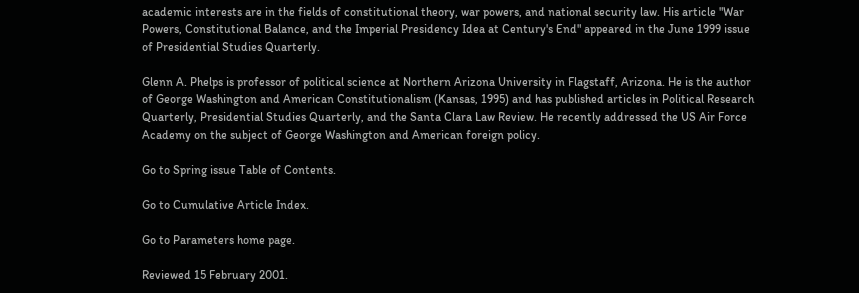academic interests are in the fields of constitutional theory, war powers, and national security law. His article "War Powers, Constitutional Balance, and the Imperial Presidency Idea at Century's End" appeared in the June 1999 issue of Presidential Studies Quarterly.

Glenn A. Phelps is professor of political science at Northern Arizona University in Flagstaff, Arizona. He is the author of George Washington and American Constitutionalism (Kansas, 1995) and has published articles in Political Research Quarterly, Presidential Studies Quarterly, and the Santa Clara Law Review. He recently addressed the US Air Force Academy on the subject of George Washington and American foreign policy.

Go to Spring issue Table of Contents.

Go to Cumulative Article Index.

Go to Parameters home page.

Reviewed 15 February 2001.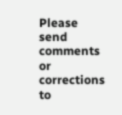Please send comments or corrections to